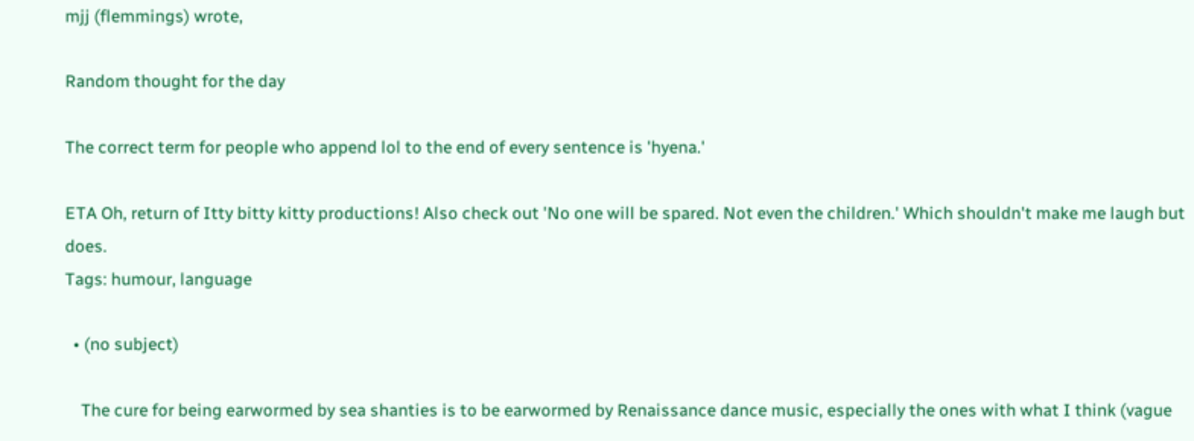mjj (flemmings) wrote,

Random thought for the day

The correct term for people who append lol to the end of every sentence is 'hyena.'

ETA Oh, return of Itty bitty kitty productions! Also check out 'No one will be spared. Not even the children.' Which shouldn't make me laugh but does.
Tags: humour, language

  • (no subject)

    The cure for being earwormed by sea shanties is to be earwormed by Renaissance dance music, especially the ones with what I think (vague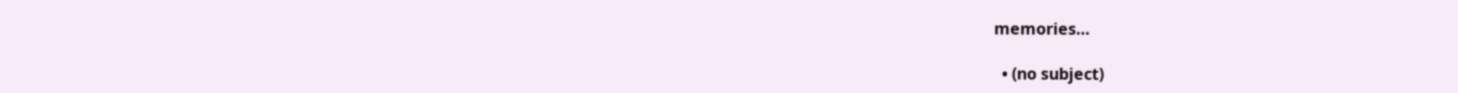memories…

  • (no subject)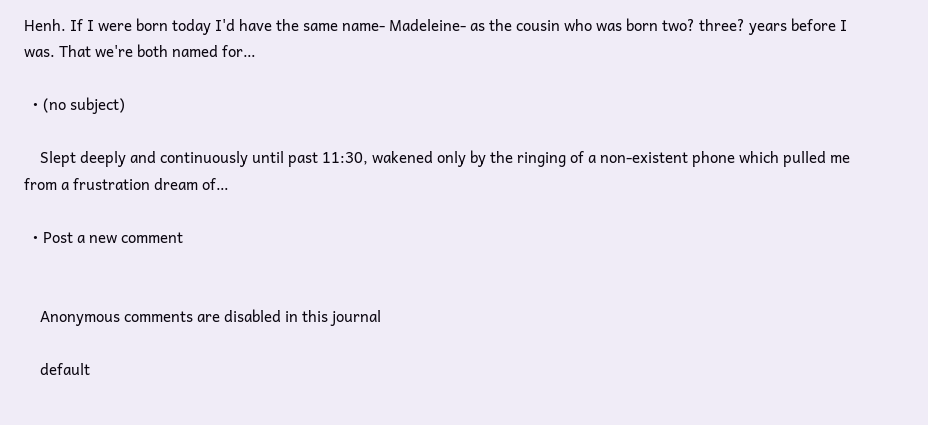Henh. If I were born today I'd have the same name- Madeleine- as the cousin who was born two? three? years before I was. That we're both named for…

  • (no subject)

    Slept deeply and continuously until past 11:30, wakened only by the ringing of a non-existent phone which pulled me from a frustration dream of…

  • Post a new comment


    Anonymous comments are disabled in this journal

    default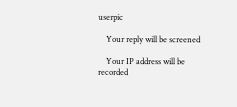userpic

    Your reply will be screened

    Your IP address will be recorded